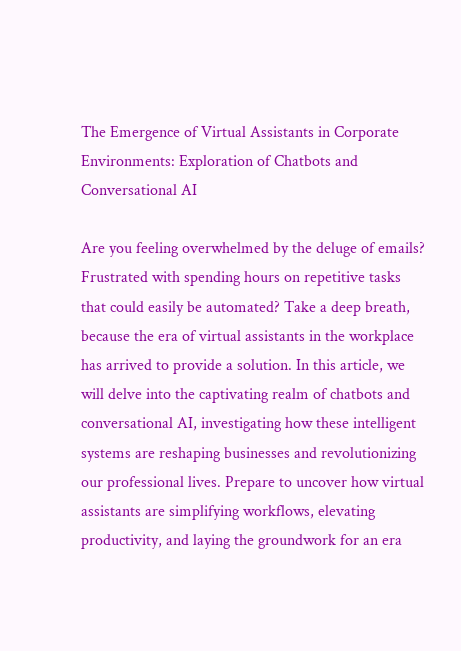The Emergence of Virtual Assistants in Corporate Environments: Exploration of Chatbots and Conversational AI

Are you feeling overwhelmed by the deluge of emails? Frustrated with spending hours on repetitive tasks that could easily be automated? Take a deep breath, because the era of virtual assistants in the workplace has arrived to provide a solution. In this article, we will delve into the captivating realm of chatbots and conversational AI, investigating how these intelligent systems are reshaping businesses and revolutionizing our professional lives. Prepare to uncover how virtual assistants are simplifying workflows, elevating productivity, and laying the groundwork for an era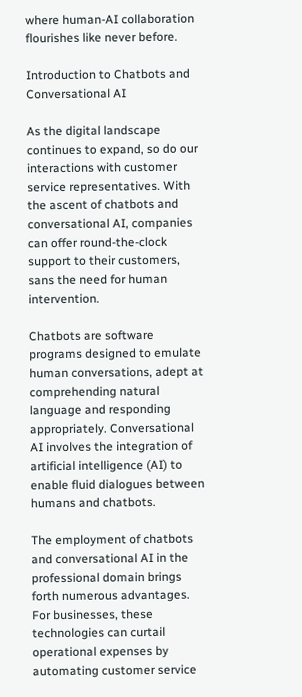where human-AI collaboration flourishes like never before.

Introduction to Chatbots and Conversational AI

As the digital landscape continues to expand, so do our interactions with customer service representatives. With the ascent of chatbots and conversational AI, companies can offer round-the-clock support to their customers, sans the need for human intervention.

Chatbots are software programs designed to emulate human conversations, adept at comprehending natural language and responding appropriately. Conversational AI involves the integration of artificial intelligence (AI) to enable fluid dialogues between humans and chatbots.

The employment of chatbots and conversational AI in the professional domain brings forth numerous advantages. For businesses, these technologies can curtail operational expenses by automating customer service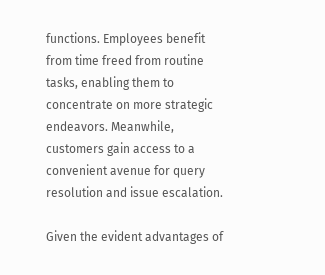functions. Employees benefit from time freed from routine tasks, enabling them to concentrate on more strategic endeavors. Meanwhile, customers gain access to a convenient avenue for query resolution and issue escalation.

Given the evident advantages of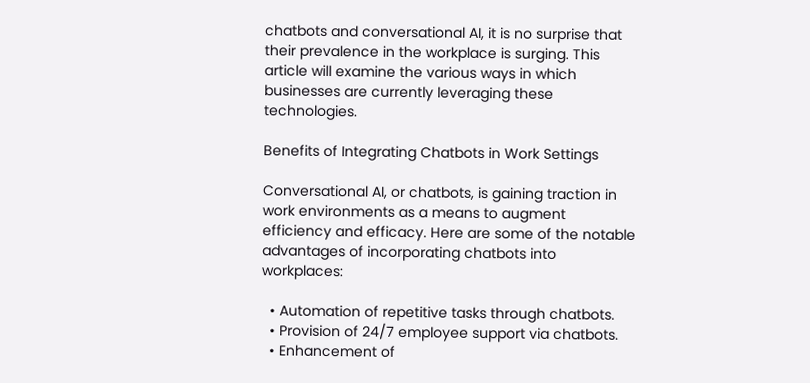chatbots and conversational AI, it is no surprise that their prevalence in the workplace is surging. This article will examine the various ways in which businesses are currently leveraging these technologies.

Benefits of Integrating Chatbots in Work Settings

Conversational AI, or chatbots, is gaining traction in work environments as a means to augment efficiency and efficacy. Here are some of the notable advantages of incorporating chatbots into workplaces:

  • Automation of repetitive tasks through chatbots.
  • Provision of 24/7 employee support via chatbots.
  • Enhancement of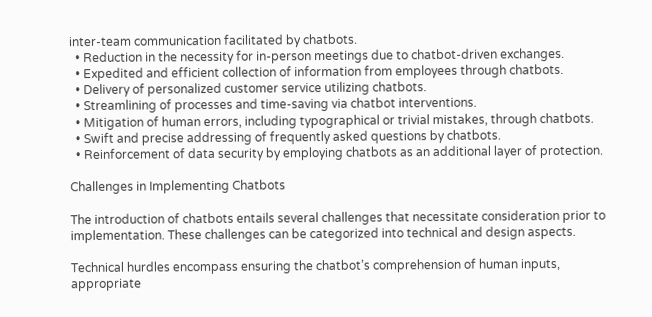inter-team communication facilitated by chatbots.
  • Reduction in the necessity for in-person meetings due to chatbot-driven exchanges.
  • Expedited and efficient collection of information from employees through chatbots.
  • Delivery of personalized customer service utilizing chatbots.
  • Streamlining of processes and time-saving via chatbot interventions.
  • Mitigation of human errors, including typographical or trivial mistakes, through chatbots.
  • Swift and precise addressing of frequently asked questions by chatbots.
  • Reinforcement of data security by employing chatbots as an additional layer of protection.

Challenges in Implementing Chatbots

The introduction of chatbots entails several challenges that necessitate consideration prior to implementation. These challenges can be categorized into technical and design aspects.

Technical hurdles encompass ensuring the chatbot’s comprehension of human inputs, appropriate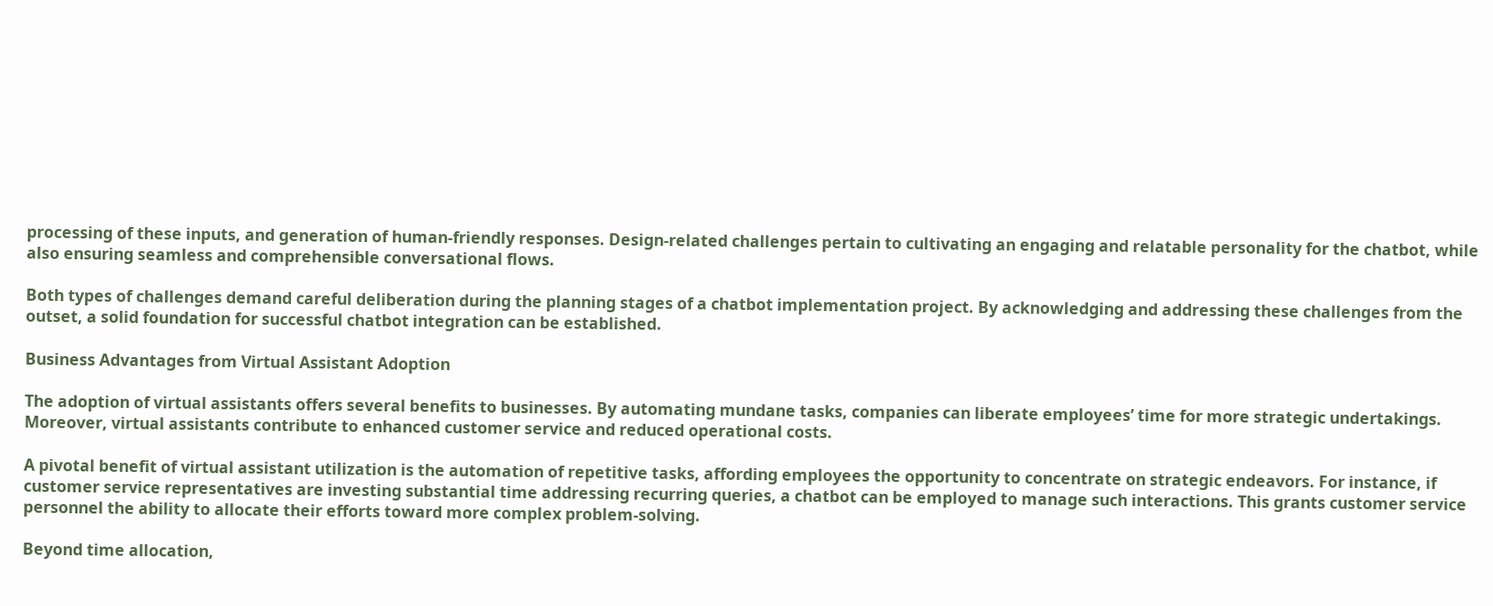processing of these inputs, and generation of human-friendly responses. Design-related challenges pertain to cultivating an engaging and relatable personality for the chatbot, while also ensuring seamless and comprehensible conversational flows.

Both types of challenges demand careful deliberation during the planning stages of a chatbot implementation project. By acknowledging and addressing these challenges from the outset, a solid foundation for successful chatbot integration can be established.

Business Advantages from Virtual Assistant Adoption

The adoption of virtual assistants offers several benefits to businesses. By automating mundane tasks, companies can liberate employees’ time for more strategic undertakings. Moreover, virtual assistants contribute to enhanced customer service and reduced operational costs.

A pivotal benefit of virtual assistant utilization is the automation of repetitive tasks, affording employees the opportunity to concentrate on strategic endeavors. For instance, if customer service representatives are investing substantial time addressing recurring queries, a chatbot can be employed to manage such interactions. This grants customer service personnel the ability to allocate their efforts toward more complex problem-solving.

Beyond time allocation,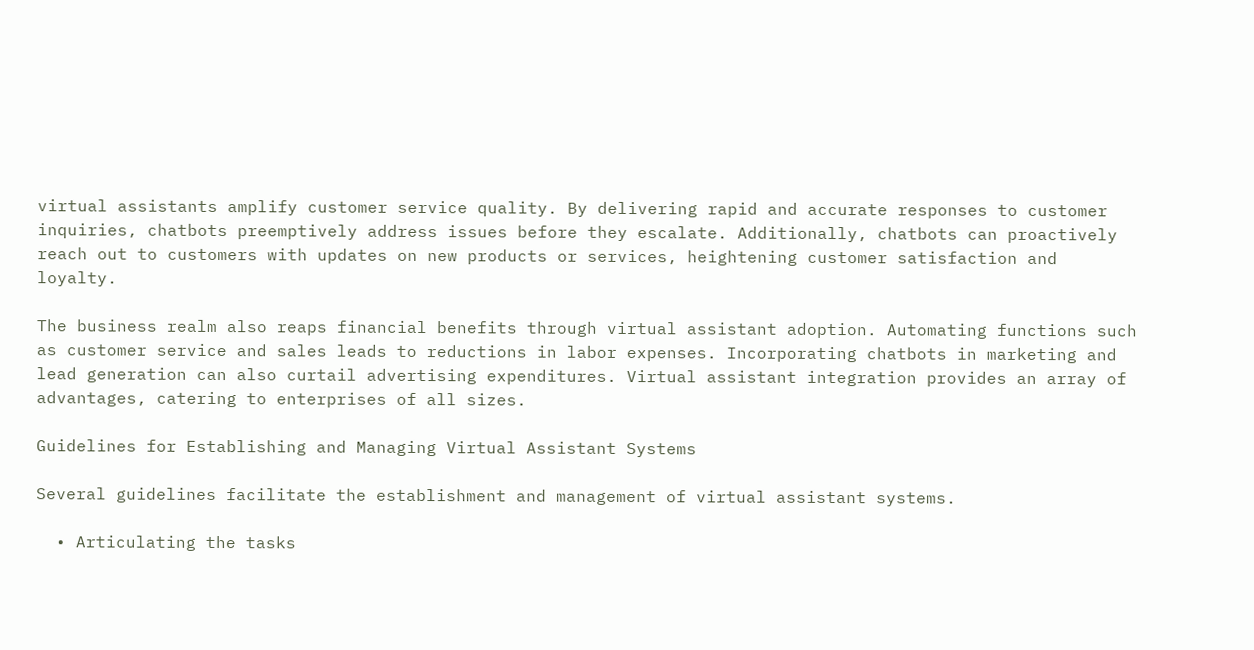virtual assistants amplify customer service quality. By delivering rapid and accurate responses to customer inquiries, chatbots preemptively address issues before they escalate. Additionally, chatbots can proactively reach out to customers with updates on new products or services, heightening customer satisfaction and loyalty.

The business realm also reaps financial benefits through virtual assistant adoption. Automating functions such as customer service and sales leads to reductions in labor expenses. Incorporating chatbots in marketing and lead generation can also curtail advertising expenditures. Virtual assistant integration provides an array of advantages, catering to enterprises of all sizes.

Guidelines for Establishing and Managing Virtual Assistant Systems

Several guidelines facilitate the establishment and management of virtual assistant systems.

  • Articulating the tasks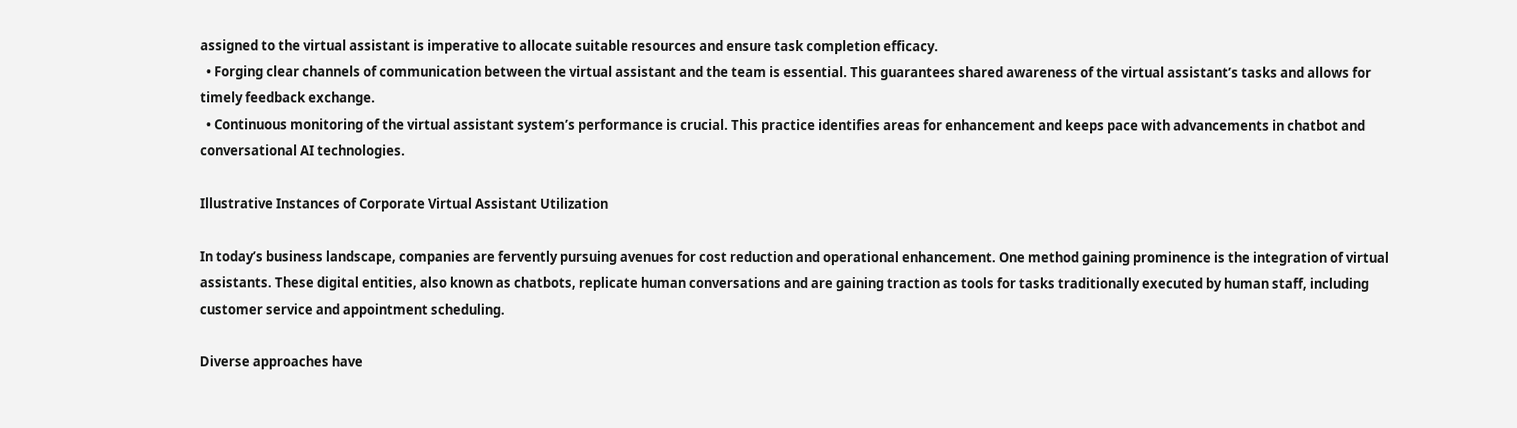assigned to the virtual assistant is imperative to allocate suitable resources and ensure task completion efficacy.
  • Forging clear channels of communication between the virtual assistant and the team is essential. This guarantees shared awareness of the virtual assistant’s tasks and allows for timely feedback exchange.
  • Continuous monitoring of the virtual assistant system’s performance is crucial. This practice identifies areas for enhancement and keeps pace with advancements in chatbot and conversational AI technologies.

Illustrative Instances of Corporate Virtual Assistant Utilization

In today’s business landscape, companies are fervently pursuing avenues for cost reduction and operational enhancement. One method gaining prominence is the integration of virtual assistants. These digital entities, also known as chatbots, replicate human conversations and are gaining traction as tools for tasks traditionally executed by human staff, including customer service and appointment scheduling.

Diverse approaches have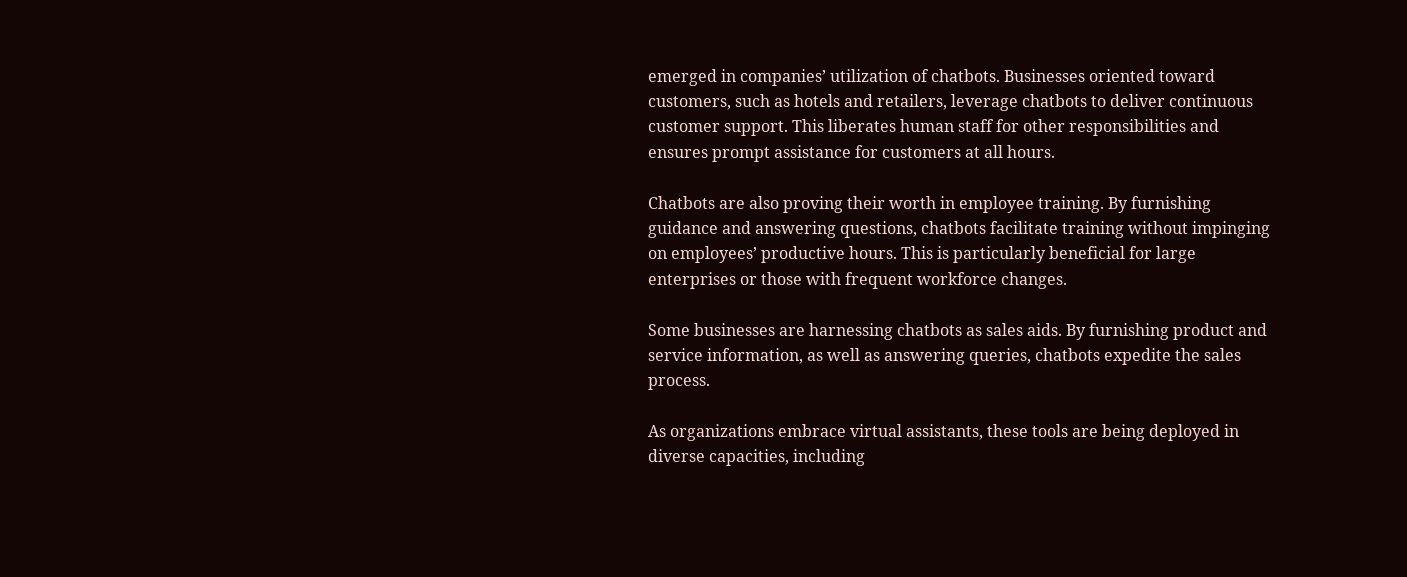emerged in companies’ utilization of chatbots. Businesses oriented toward customers, such as hotels and retailers, leverage chatbots to deliver continuous customer support. This liberates human staff for other responsibilities and ensures prompt assistance for customers at all hours.

Chatbots are also proving their worth in employee training. By furnishing guidance and answering questions, chatbots facilitate training without impinging on employees’ productive hours. This is particularly beneficial for large enterprises or those with frequent workforce changes.

Some businesses are harnessing chatbots as sales aids. By furnishing product and service information, as well as answering queries, chatbots expedite the sales process.

As organizations embrace virtual assistants, these tools are being deployed in diverse capacities, including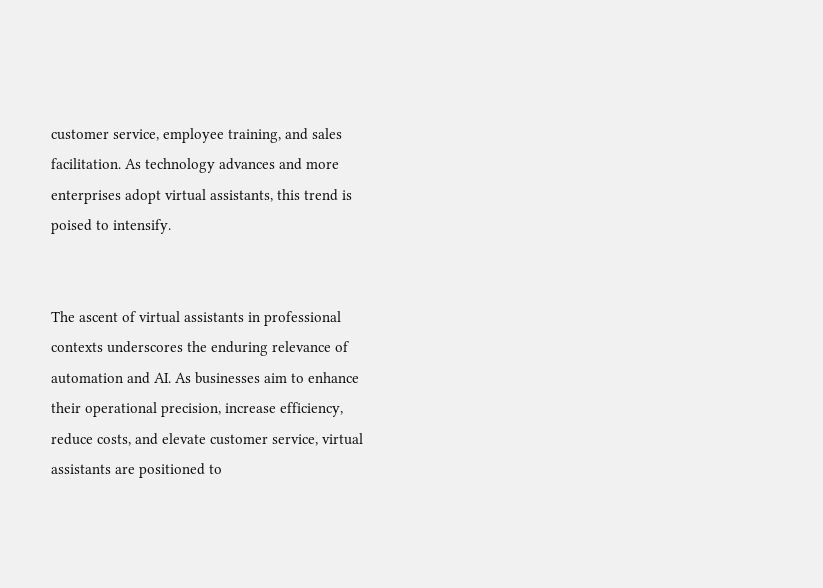customer service, employee training, and sales facilitation. As technology advances and more enterprises adopt virtual assistants, this trend is poised to intensify.


The ascent of virtual assistants in professional contexts underscores the enduring relevance of automation and AI. As businesses aim to enhance their operational precision, increase efficiency, reduce costs, and elevate customer service, virtual assistants are positioned to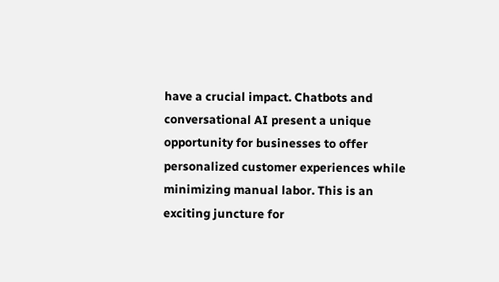have a crucial impact. Chatbots and conversational AI present a unique opportunity for businesses to offer personalized customer experiences while minimizing manual labor. This is an exciting juncture for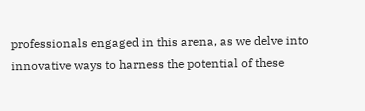professionals engaged in this arena, as we delve into innovative ways to harness the potential of these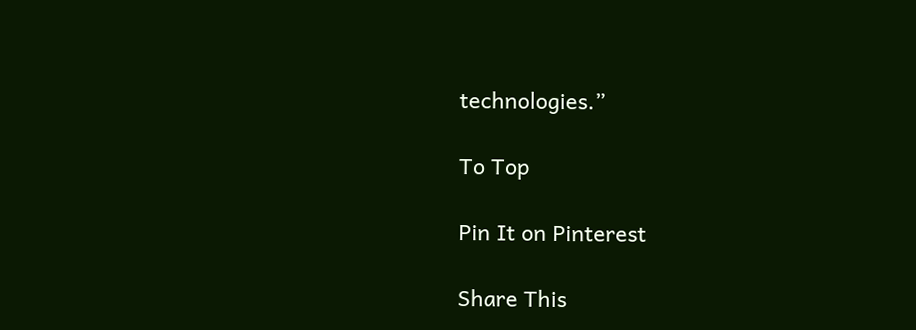technologies.”

To Top

Pin It on Pinterest

Share This